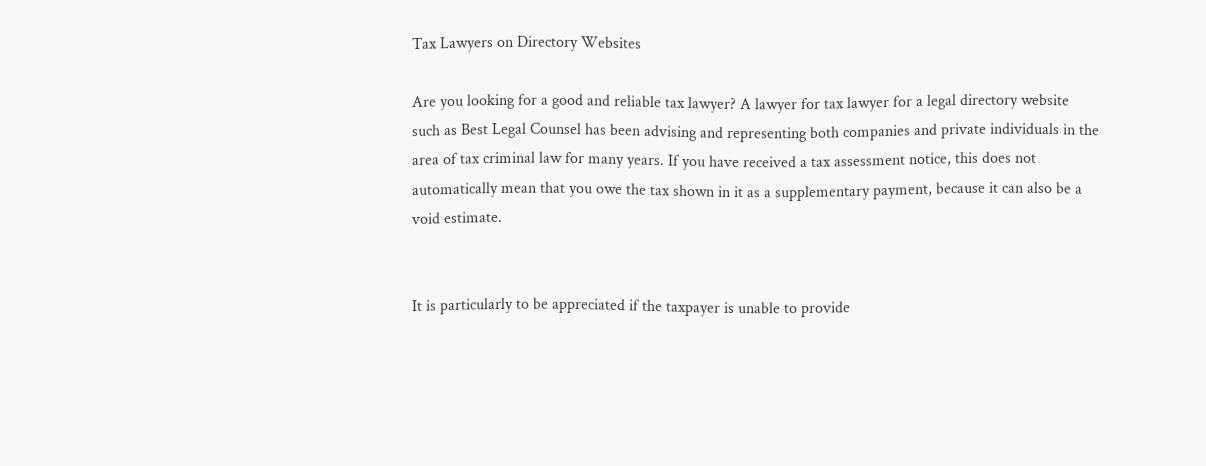Tax Lawyers on Directory Websites

Are you looking for a good and reliable tax lawyer? A lawyer for tax lawyer for a legal directory website such as Best Legal Counsel has been advising and representing both companies and private individuals in the area of tax criminal law for many years. If you have received a tax assessment notice, this does not automatically mean that you owe the tax shown in it as a supplementary payment, because it can also be a void estimate.


It is particularly to be appreciated if the taxpayer is unable to provide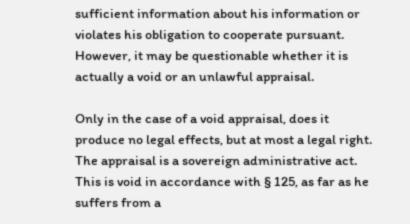sufficient information about his information or violates his obligation to cooperate pursuant. However, it may be questionable whether it is actually a void or an unlawful appraisal.

Only in the case of a void appraisal, does it produce no legal effects, but at most a legal right. The appraisal is a sovereign administrative act. This is void in accordance with § 125, as far as he suffers from a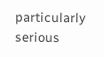particularly serious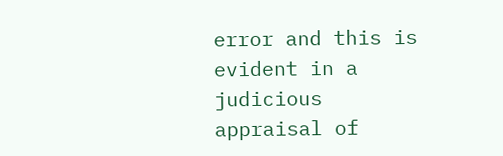error and this is evident in a judicious appraisal of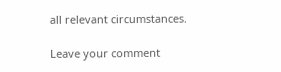all relevant circumstances.

Leave your comment